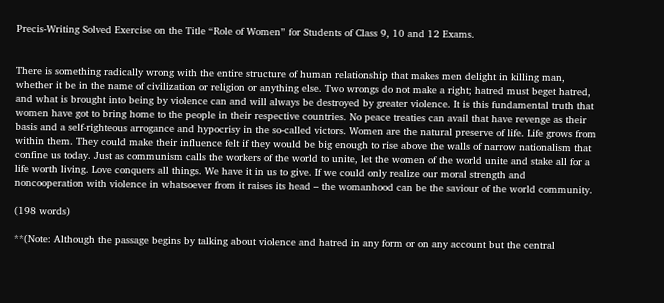Precis-Writing Solved Exercise on the Title “Role of Women” for Students of Class 9, 10 and 12 Exams.


There is something radically wrong with the entire structure of human relationship that makes men delight in killing man, whether it be in the name of civilization or religion or anything else. Two wrongs do not make a right; hatred must beget hatred, and what is brought into being by violence can and will always be destroyed by greater violence. It is this fundamental truth that women have got to bring home to the people in their respective countries. No peace treaties can avail that have revenge as their basis and a self-righteous arrogance and hypocrisy in the so-called victors. Women are the natural preserve of life. Life grows from within them. They could make their influence felt if they would be big enough to rise above the walls of narrow nationalism that confine us today. Just as communism calls the workers of the world to unite, let the women of the world unite and stake all for a life worth living. Love conquers all things. We have it in us to give. If we could only realize our moral strength and noncooperation with violence in whatsoever from it raises its head – the womanhood can be the saviour of the world community.

(198 words)

**(Note: Although the passage begins by talking about violence and hatred in any form or on any account but the central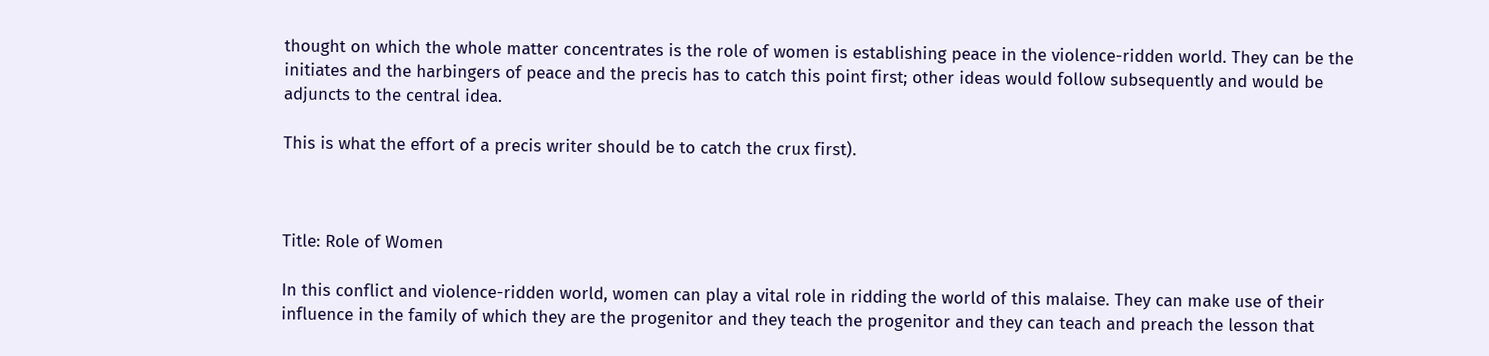thought on which the whole matter concentrates is the role of women is establishing peace in the violence-ridden world. They can be the initiates and the harbingers of peace and the precis has to catch this point first; other ideas would follow subsequently and would be adjuncts to the central idea.

This is what the effort of a precis writer should be to catch the crux first).



Title: Role of Women

In this conflict and violence-ridden world, women can play a vital role in ridding the world of this malaise. They can make use of their influence in the family of which they are the progenitor and they teach the progenitor and they can teach and preach the lesson that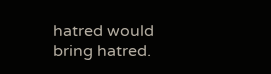hatred would bring hatred.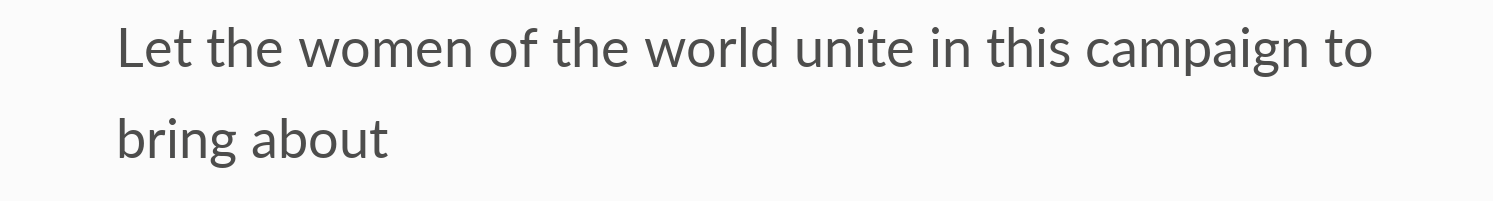Let the women of the world unite in this campaign to bring about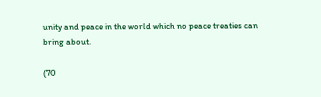unity and peace in the world which no peace treaties can bring about.

(70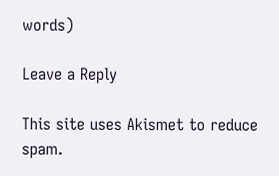words)

Leave a Reply

This site uses Akismet to reduce spam.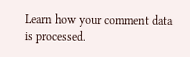Learn how your comment data is processed.